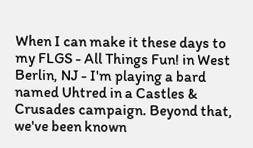When I can make it these days to my FLGS - All Things Fun! in West Berlin, NJ - I'm playing a bard named Uhtred in a Castles & Crusades campaign. Beyond that, we've been known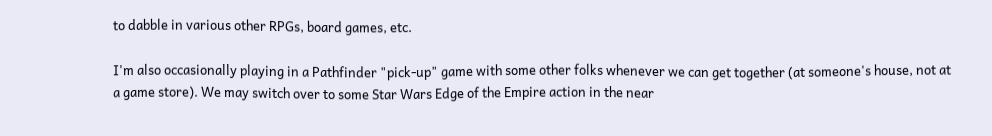to dabble in various other RPGs, board games, etc.

I'm also occasionally playing in a Pathfinder "pick-up" game with some other folks whenever we can get together (at someone's house, not at a game store). We may switch over to some Star Wars Edge of the Empire action in the near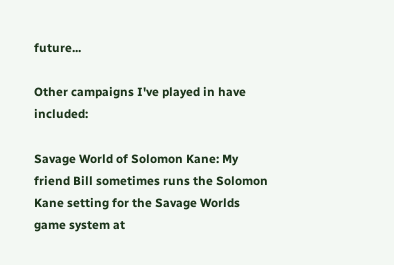future...

Other campaigns I've played in have included:

Savage World of Solomon Kane: My friend Bill sometimes runs the Solomon Kane setting for the Savage Worlds game system at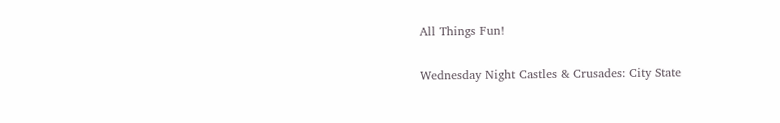All Things Fun!

Wednesday Night Castles & Crusades: City State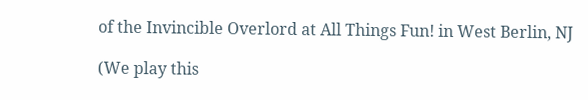of the Invincible Overlord at All Things Fun! in West Berlin, NJ

(We play this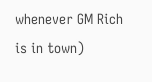whenever GM Rich is in town)